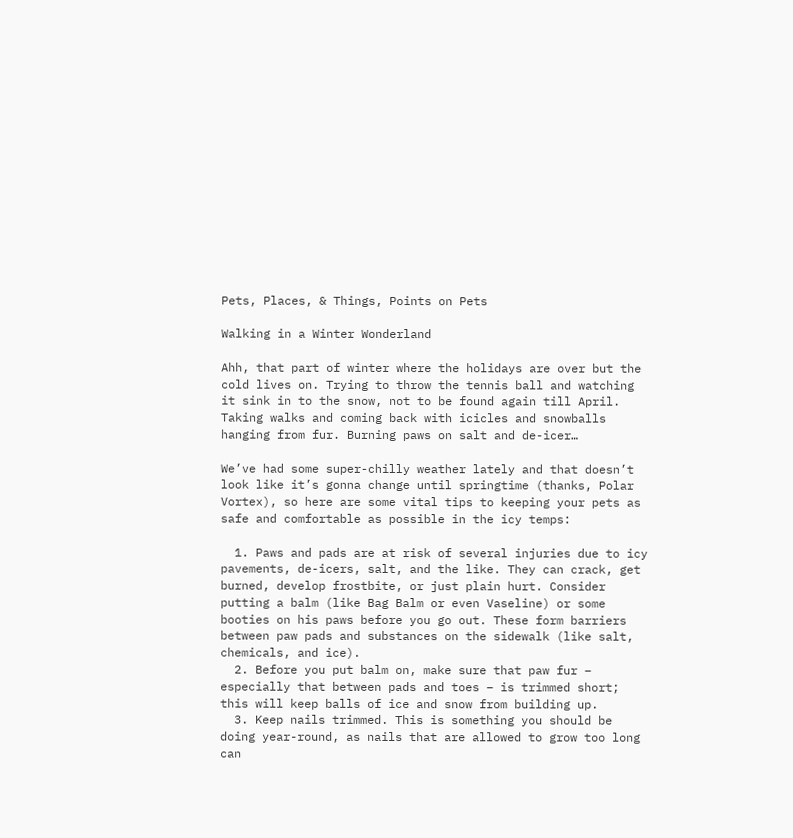Pets, Places, & Things, Points on Pets

Walking in a Winter Wonderland

Ahh, that part of winter where the holidays are over but the cold lives on. Trying to throw the tennis ball and watching it sink in to the snow, not to be found again till April. Taking walks and coming back with icicles and snowballs hanging from fur. Burning paws on salt and de-icer…

We’ve had some super-chilly weather lately and that doesn’t look like it’s gonna change until springtime (thanks, Polar Vortex), so here are some vital tips to keeping your pets as safe and comfortable as possible in the icy temps:

  1. Paws and pads are at risk of several injuries due to icy pavements, de-icers, salt, and the like. They can crack, get burned, develop frostbite, or just plain hurt. Consider putting a balm (like Bag Balm or even Vaseline) or some booties on his paws before you go out. These form barriers between paw pads and substances on the sidewalk (like salt, chemicals, and ice).
  2. Before you put balm on, make sure that paw fur – especially that between pads and toes – is trimmed short; this will keep balls of ice and snow from building up.
  3. Keep nails trimmed. This is something you should be doing year-round, as nails that are allowed to grow too long can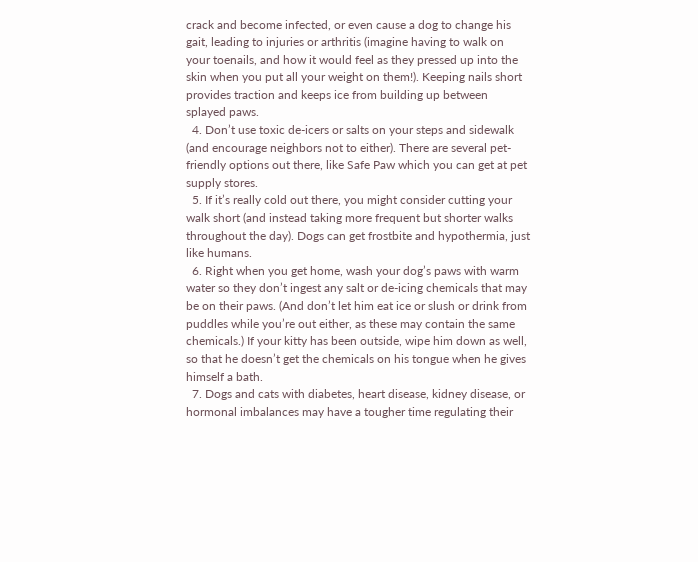crack and become infected, or even cause a dog to change his gait, leading to injuries or arthritis (imagine having to walk on your toenails, and how it would feel as they pressed up into the skin when you put all your weight on them!). Keeping nails short provides traction and keeps ice from building up between splayed paws.
  4. Don’t use toxic de-icers or salts on your steps and sidewalk (and encourage neighbors not to either). There are several pet-friendly options out there, like Safe Paw which you can get at pet supply stores.
  5. If it’s really cold out there, you might consider cutting your walk short (and instead taking more frequent but shorter walks throughout the day). Dogs can get frostbite and hypothermia, just like humans.
  6. Right when you get home, wash your dog’s paws with warm water so they don’t ingest any salt or de-icing chemicals that may be on their paws. (And don’t let him eat ice or slush or drink from puddles while you’re out either, as these may contain the same chemicals.) If your kitty has been outside, wipe him down as well, so that he doesn’t get the chemicals on his tongue when he gives himself a bath.
  7. Dogs and cats with diabetes, heart disease, kidney disease, or hormonal imbalances may have a tougher time regulating their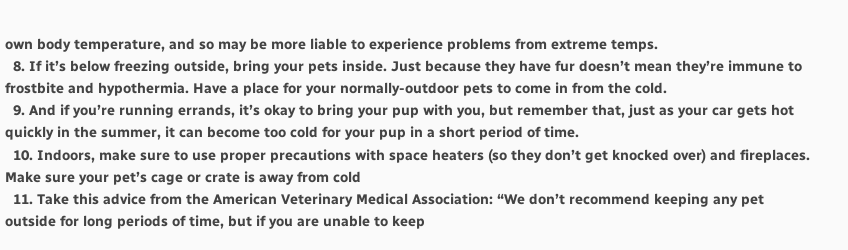own body temperature, and so may be more liable to experience problems from extreme temps.
  8. If it’s below freezing outside, bring your pets inside. Just because they have fur doesn’t mean they’re immune to frostbite and hypothermia. Have a place for your normally-outdoor pets to come in from the cold.
  9. And if you’re running errands, it’s okay to bring your pup with you, but remember that, just as your car gets hot quickly in the summer, it can become too cold for your pup in a short period of time.
  10. Indoors, make sure to use proper precautions with space heaters (so they don’t get knocked over) and fireplaces. Make sure your pet’s cage or crate is away from cold
  11. Take this advice from the American Veterinary Medical Association: “We don’t recommend keeping any pet outside for long periods of time, but if you are unable to keep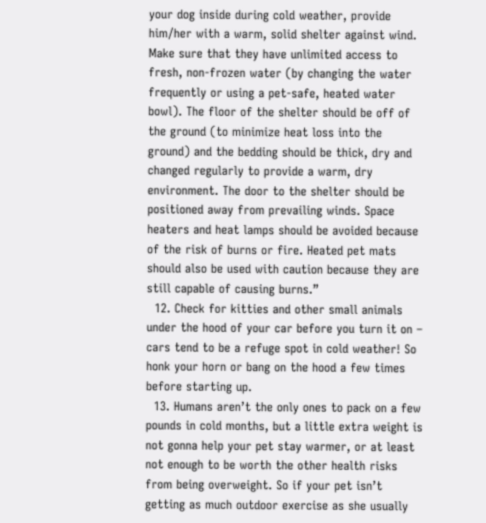your dog inside during cold weather, provide him/her with a warm, solid shelter against wind. Make sure that they have unlimited access to fresh, non-frozen water (by changing the water frequently or using a pet-safe, heated water bowl). The floor of the shelter should be off of the ground (to minimize heat loss into the ground) and the bedding should be thick, dry and changed regularly to provide a warm, dry environment. The door to the shelter should be positioned away from prevailing winds. Space heaters and heat lamps should be avoided because of the risk of burns or fire. Heated pet mats should also be used with caution because they are still capable of causing burns.”
  12. Check for kitties and other small animals under the hood of your car before you turn it on – cars tend to be a refuge spot in cold weather! So honk your horn or bang on the hood a few times before starting up.
  13. Humans aren’t the only ones to pack on a few pounds in cold months, but a little extra weight is not gonna help your pet stay warmer, or at least not enough to be worth the other health risks from being overweight. So if your pet isn’t getting as much outdoor exercise as she usually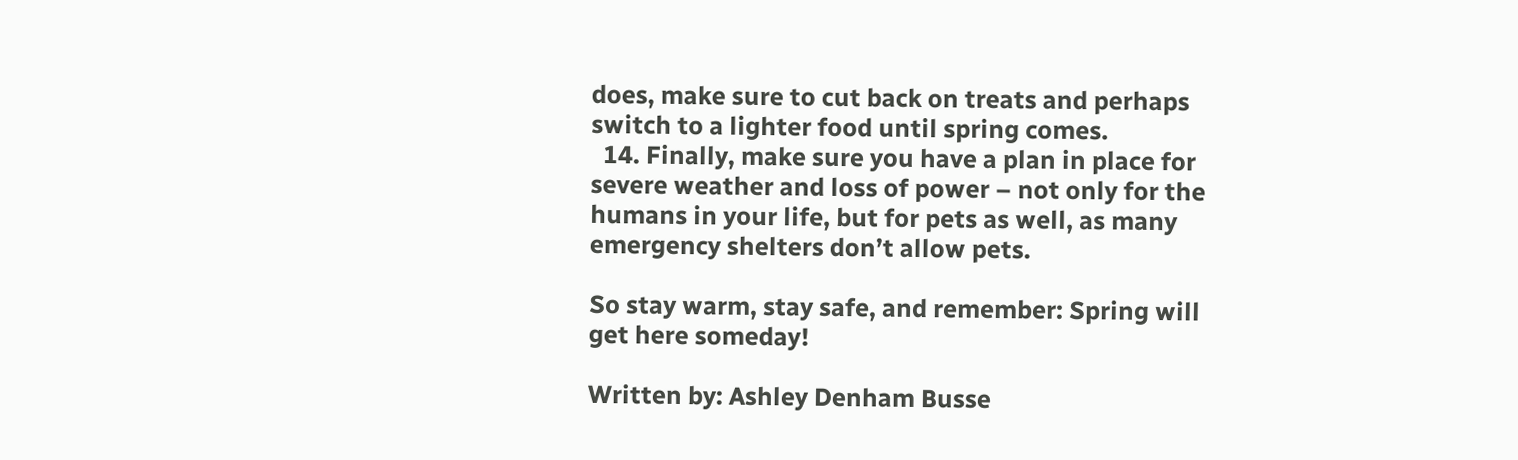does, make sure to cut back on treats and perhaps switch to a lighter food until spring comes.
  14. Finally, make sure you have a plan in place for severe weather and loss of power – not only for the humans in your life, but for pets as well, as many emergency shelters don’t allow pets.

So stay warm, stay safe, and remember: Spring will get here someday!

Written by: Ashley Denham Busse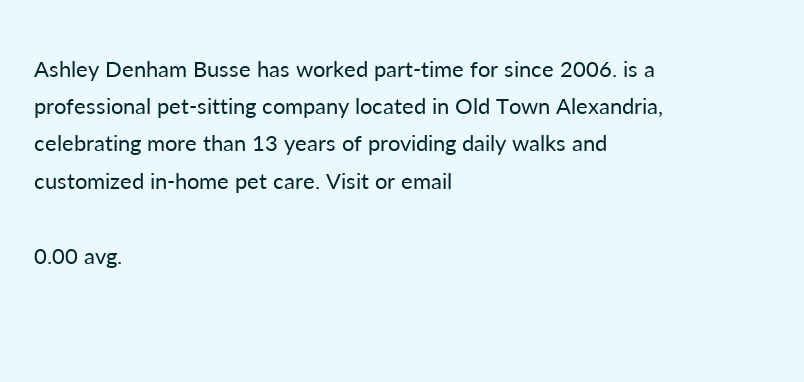Ashley Denham Busse has worked part-time for since 2006. is a professional pet-sitting company located in Old Town Alexandria, celebrating more than 13 years of providing daily walks and customized in-home pet care. Visit or email

0.00 avg.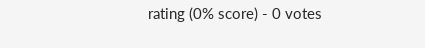rating (0% score) - 0 votes